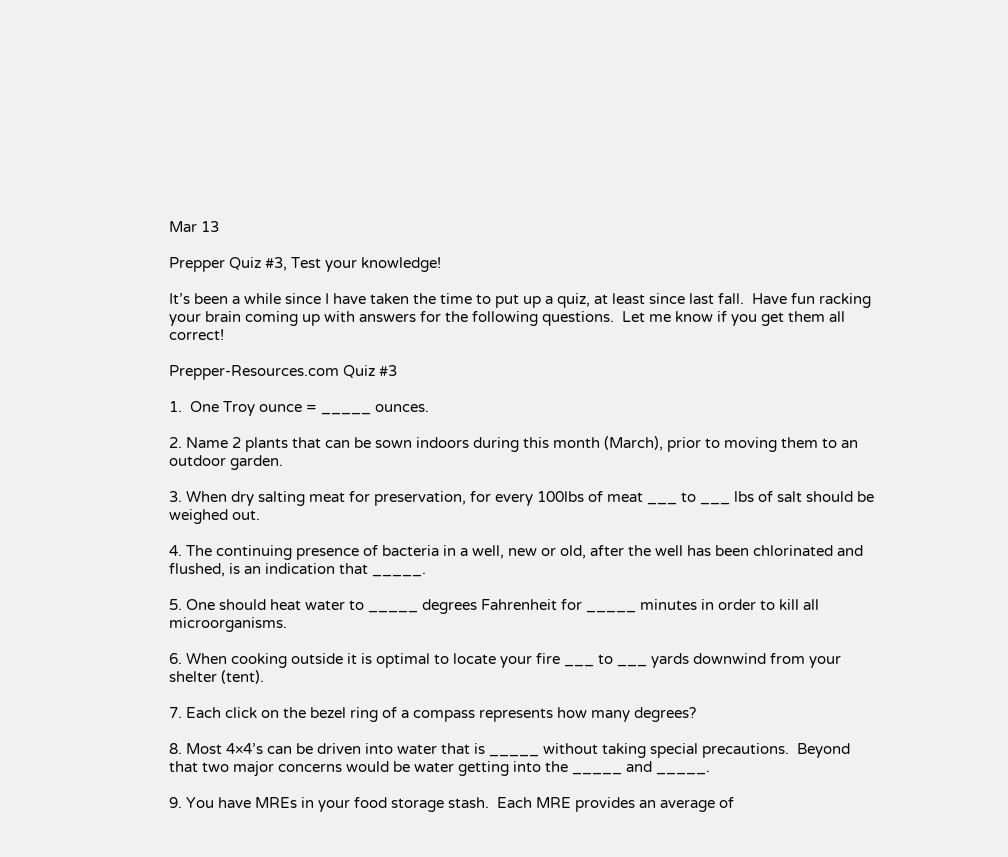Mar 13

Prepper Quiz #3, Test your knowledge!

It’s been a while since I have taken the time to put up a quiz, at least since last fall.  Have fun racking your brain coming up with answers for the following questions.  Let me know if you get them all correct!

Prepper-Resources.com Quiz #3

1.  One Troy ounce = _____ ounces.

2. Name 2 plants that can be sown indoors during this month (March), prior to moving them to an outdoor garden.

3. When dry salting meat for preservation, for every 100lbs of meat ___ to ___ lbs of salt should be weighed out.

4. The continuing presence of bacteria in a well, new or old, after the well has been chlorinated and flushed, is an indication that _____.

5. One should heat water to _____ degrees Fahrenheit for _____ minutes in order to kill all microorganisms.

6. When cooking outside it is optimal to locate your fire ___ to ___ yards downwind from your shelter (tent).

7. Each click on the bezel ring of a compass represents how many degrees?

8. Most 4×4’s can be driven into water that is _____ without taking special precautions.  Beyond that two major concerns would be water getting into the _____ and _____.

9. You have MREs in your food storage stash.  Each MRE provides an average of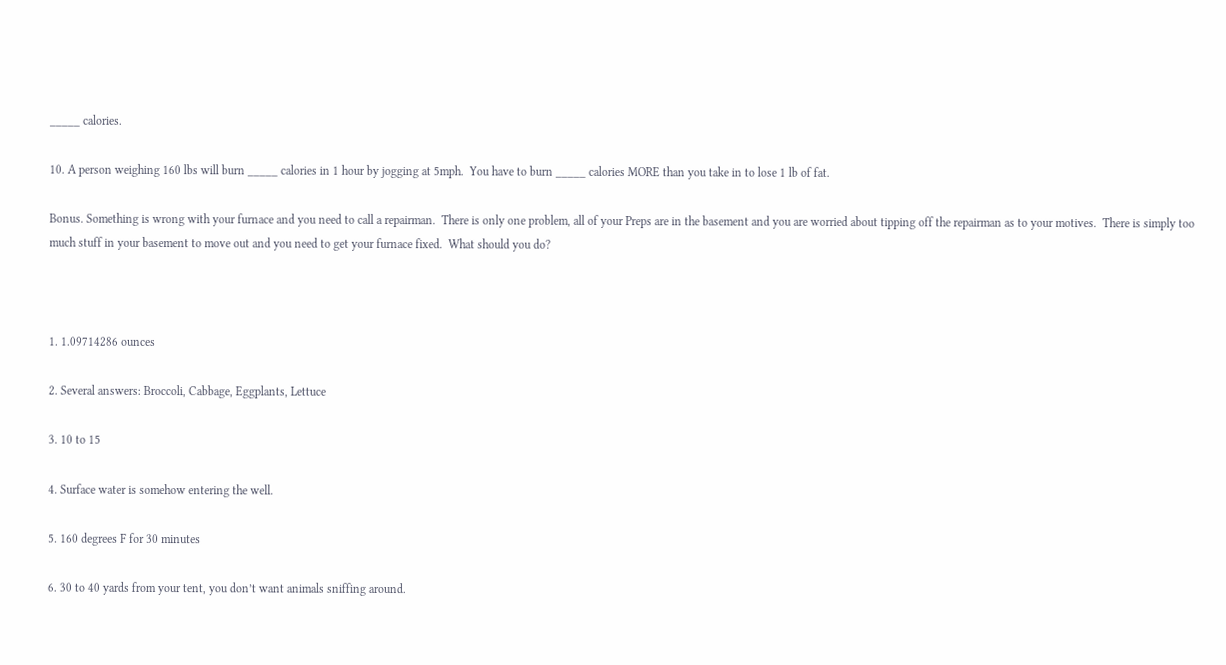_____ calories.

10. A person weighing 160 lbs will burn _____ calories in 1 hour by jogging at 5mph.  You have to burn _____ calories MORE than you take in to lose 1 lb of fat.

Bonus. Something is wrong with your furnace and you need to call a repairman.  There is only one problem, all of your Preps are in the basement and you are worried about tipping off the repairman as to your motives.  There is simply too much stuff in your basement to move out and you need to get your furnace fixed.  What should you do?



1. 1.09714286 ounces

2. Several answers: Broccoli, Cabbage, Eggplants, Lettuce

3. 10 to 15

4. Surface water is somehow entering the well.

5. 160 degrees F for 30 minutes

6. 30 to 40 yards from your tent, you don’t want animals sniffing around.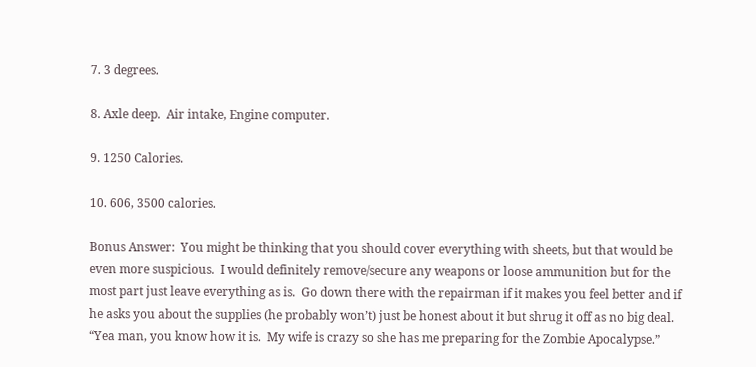7. 3 degrees.

8. Axle deep.  Air intake, Engine computer.

9. 1250 Calories.

10. 606, 3500 calories.

Bonus Answer:  You might be thinking that you should cover everything with sheets, but that would be even more suspicious.  I would definitely remove/secure any weapons or loose ammunition but for the most part just leave everything as is.  Go down there with the repairman if it makes you feel better and if he asks you about the supplies (he probably won’t) just be honest about it but shrug it off as no big deal.  “Yea man, you know how it is.  My wife is crazy so she has me preparing for the Zombie Apocalypse.”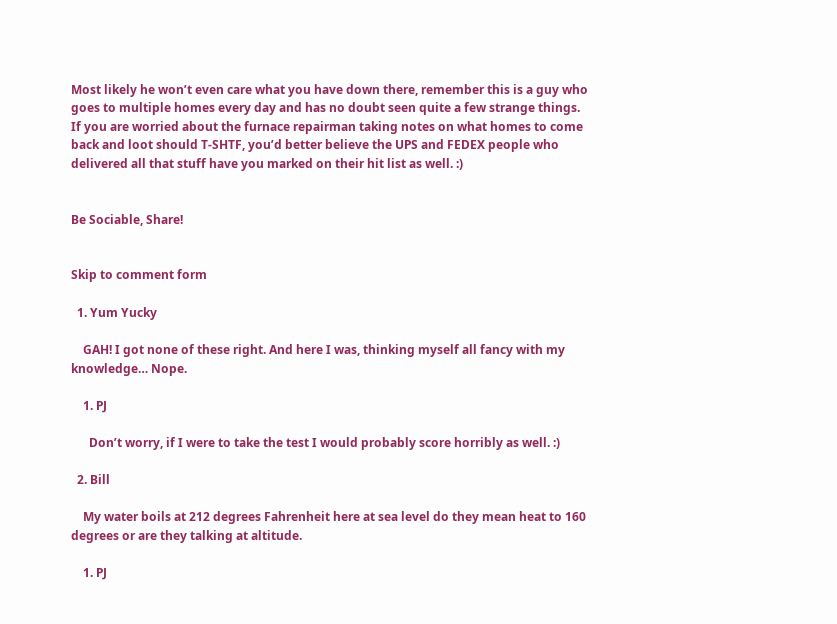Most likely he won’t even care what you have down there, remember this is a guy who goes to multiple homes every day and has no doubt seen quite a few strange things.  If you are worried about the furnace repairman taking notes on what homes to come back and loot should T-SHTF, you’d better believe the UPS and FEDEX people who delivered all that stuff have you marked on their hit list as well. :)


Be Sociable, Share!


Skip to comment form

  1. Yum Yucky

    GAH! I got none of these right. And here I was, thinking myself all fancy with my knowledge… Nope.

    1. PJ

      Don’t worry, if I were to take the test I would probably score horribly as well. :)

  2. Bill

    My water boils at 212 degrees Fahrenheit here at sea level do they mean heat to 160 degrees or are they talking at altitude.

    1. PJ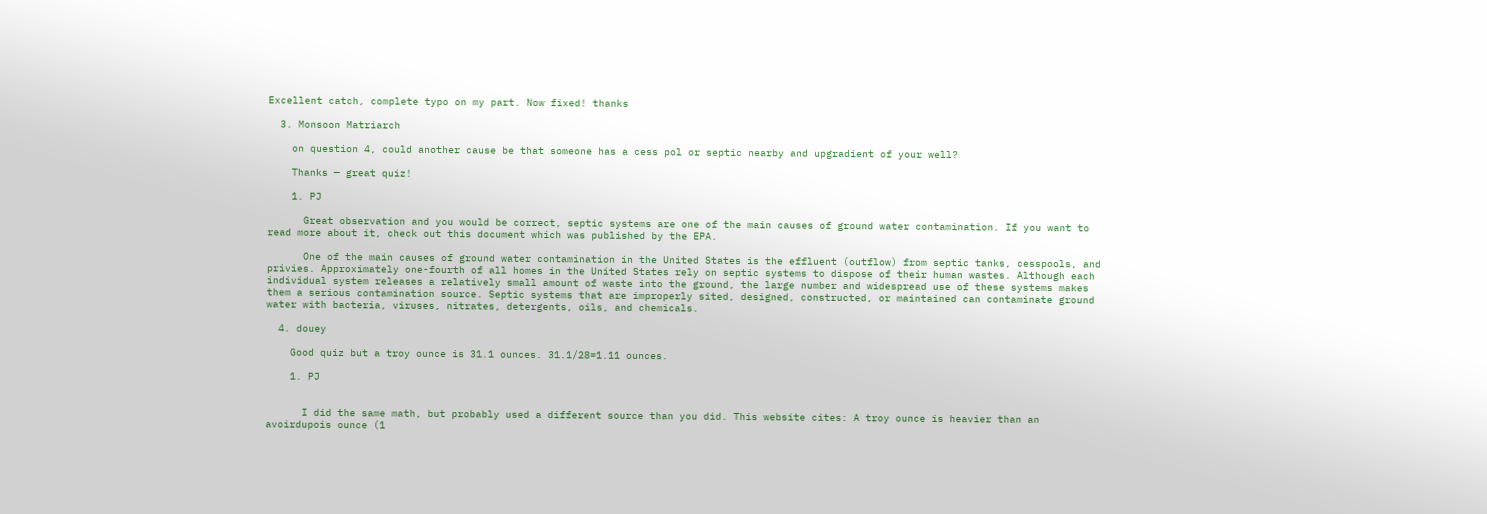Excellent catch, complete typo on my part. Now fixed! thanks

  3. Monsoon Matriarch

    on question 4, could another cause be that someone has a cess pol or septic nearby and upgradient of your well?

    Thanks — great quiz!

    1. PJ

      Great observation and you would be correct, septic systems are one of the main causes of ground water contamination. If you want to read more about it, check out this document which was published by the EPA.

      One of the main causes of ground water contamination in the United States is the effluent (outflow) from septic tanks, cesspools, and privies. Approximately one-fourth of all homes in the United States rely on septic systems to dispose of their human wastes. Although each individual system releases a relatively small amount of waste into the ground, the large number and widespread use of these systems makes them a serious contamination source. Septic systems that are improperly sited, designed, constructed, or maintained can contaminate ground water with bacteria, viruses, nitrates, detergents, oils, and chemicals.

  4. douey

    Good quiz but a troy ounce is 31.1 ounces. 31.1/28=1.11 ounces.

    1. PJ


      I did the same math, but probably used a different source than you did. This website cites: A troy ounce is heavier than an avoirdupois ounce (1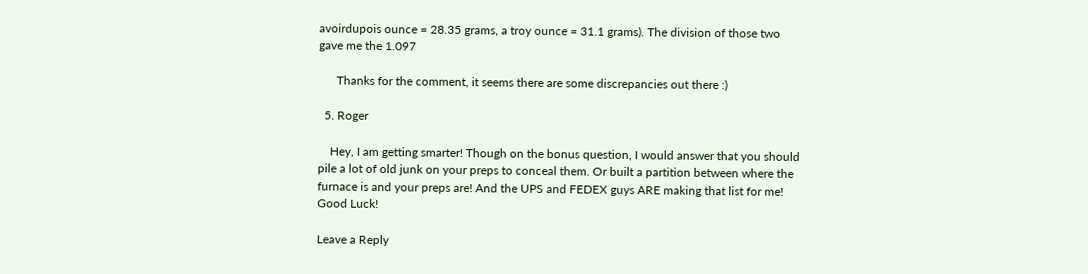avoirdupois ounce = 28.35 grams, a troy ounce = 31.1 grams). The division of those two gave me the 1.097

      Thanks for the comment, it seems there are some discrepancies out there :)

  5. Roger

    Hey, I am getting smarter! Though on the bonus question, I would answer that you should pile a lot of old junk on your preps to conceal them. Or built a partition between where the furnace is and your preps are! And the UPS and FEDEX guys ARE making that list for me! Good Luck!

Leave a Reply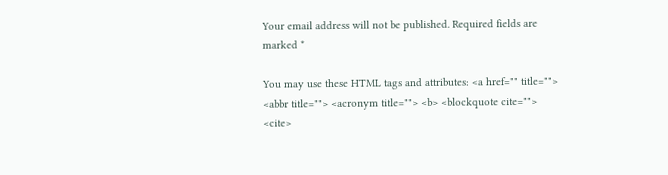Your email address will not be published. Required fields are marked *

You may use these HTML tags and attributes: <a href="" title=""> <abbr title=""> <acronym title=""> <b> <blockquote cite=""> <cite>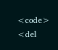<code> <del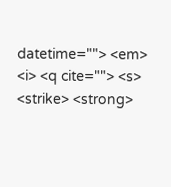datetime=""> <em> <i> <q cite=""> <s> <strike> <strong>